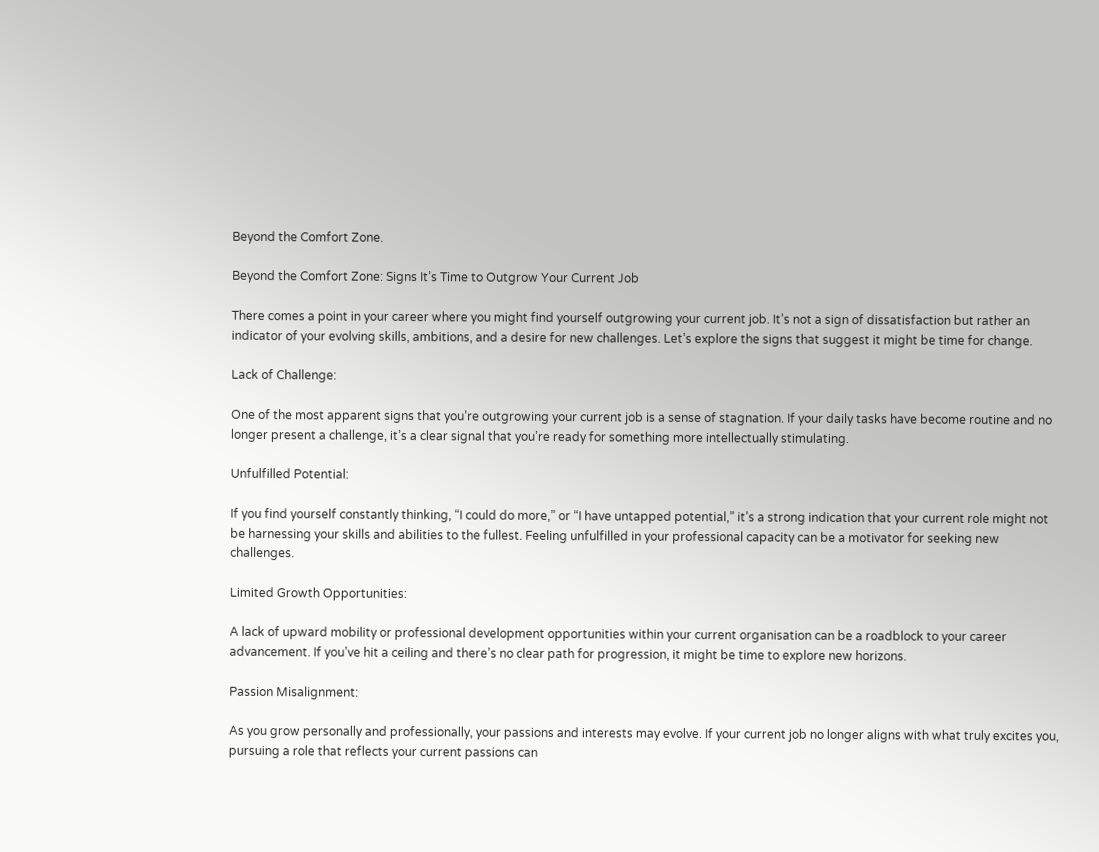Beyond the Comfort Zone.

Beyond the Comfort Zone: Signs It’s Time to Outgrow Your Current Job

There comes a point in your career where you might find yourself outgrowing your current job. It’s not a sign of dissatisfaction but rather an indicator of your evolving skills, ambitions, and a desire for new challenges. Let’s explore the signs that suggest it might be time for change.

Lack of Challenge:

One of the most apparent signs that you’re outgrowing your current job is a sense of stagnation. If your daily tasks have become routine and no longer present a challenge, it’s a clear signal that you’re ready for something more intellectually stimulating.

Unfulfilled Potential:

If you find yourself constantly thinking, “I could do more,” or “I have untapped potential,” it’s a strong indication that your current role might not be harnessing your skills and abilities to the fullest. Feeling unfulfilled in your professional capacity can be a motivator for seeking new challenges.

Limited Growth Opportunities:

A lack of upward mobility or professional development opportunities within your current organisation can be a roadblock to your career advancement. If you’ve hit a ceiling and there’s no clear path for progression, it might be time to explore new horizons.

Passion Misalignment:

As you grow personally and professionally, your passions and interests may evolve. If your current job no longer aligns with what truly excites you, pursuing a role that reflects your current passions can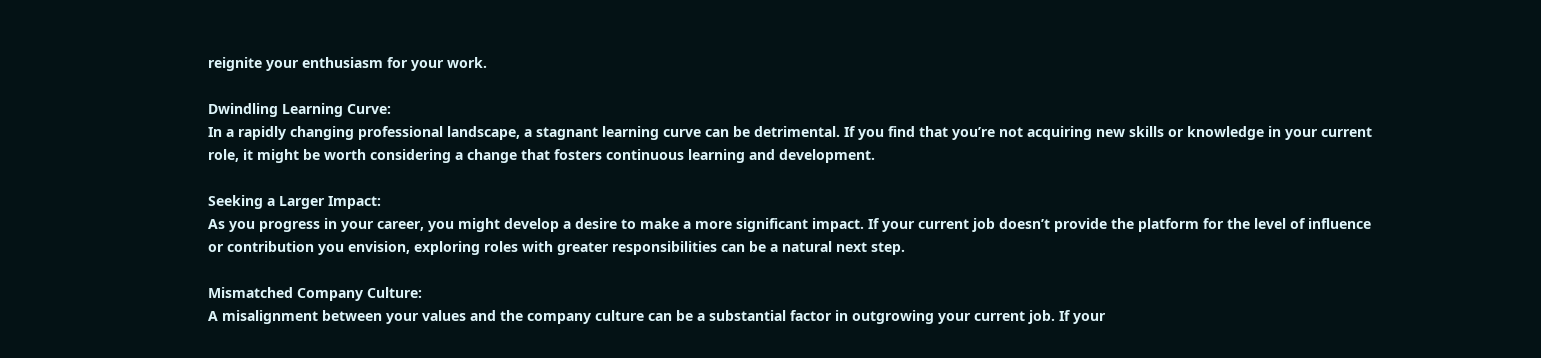reignite your enthusiasm for your work.

Dwindling Learning Curve:
In a rapidly changing professional landscape, a stagnant learning curve can be detrimental. If you find that you’re not acquiring new skills or knowledge in your current role, it might be worth considering a change that fosters continuous learning and development.

Seeking a Larger Impact:
As you progress in your career, you might develop a desire to make a more significant impact. If your current job doesn’t provide the platform for the level of influence or contribution you envision, exploring roles with greater responsibilities can be a natural next step.

Mismatched Company Culture:
A misalignment between your values and the company culture can be a substantial factor in outgrowing your current job. If your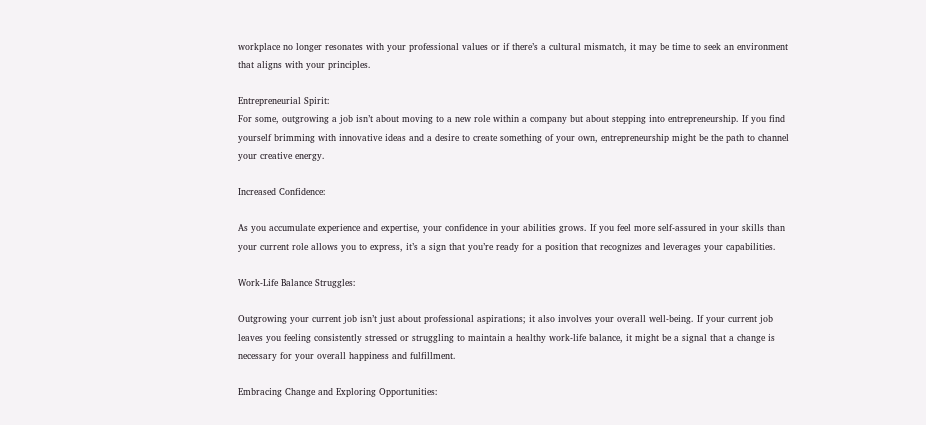workplace no longer resonates with your professional values or if there’s a cultural mismatch, it may be time to seek an environment that aligns with your principles.

Entrepreneurial Spirit:
For some, outgrowing a job isn’t about moving to a new role within a company but about stepping into entrepreneurship. If you find yourself brimming with innovative ideas and a desire to create something of your own, entrepreneurship might be the path to channel your creative energy.

Increased Confidence:

As you accumulate experience and expertise, your confidence in your abilities grows. If you feel more self-assured in your skills than your current role allows you to express, it’s a sign that you’re ready for a position that recognizes and leverages your capabilities.

Work-Life Balance Struggles:

Outgrowing your current job isn’t just about professional aspirations; it also involves your overall well-being. If your current job leaves you feeling consistently stressed or struggling to maintain a healthy work-life balance, it might be a signal that a change is necessary for your overall happiness and fulfillment.

Embracing Change and Exploring Opportunities: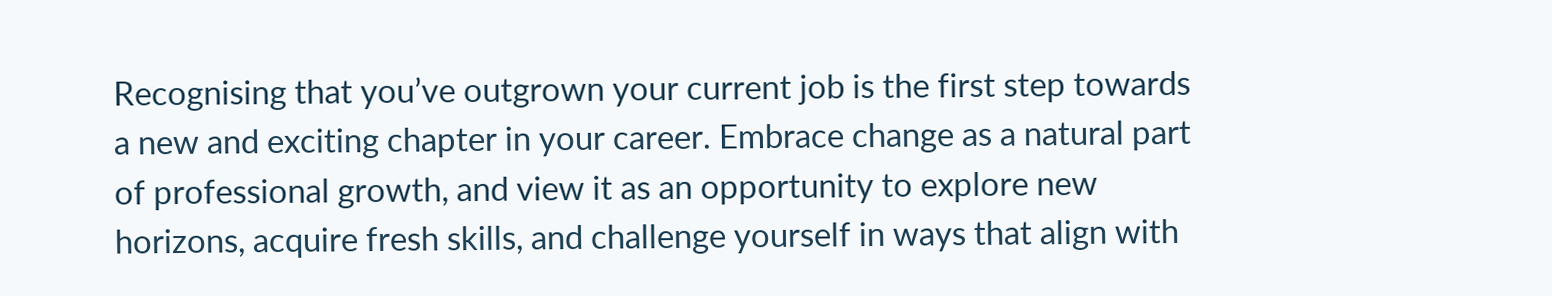Recognising that you’ve outgrown your current job is the first step towards a new and exciting chapter in your career. Embrace change as a natural part of professional growth, and view it as an opportunity to explore new horizons, acquire fresh skills, and challenge yourself in ways that align with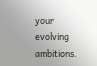your evolving ambitions.